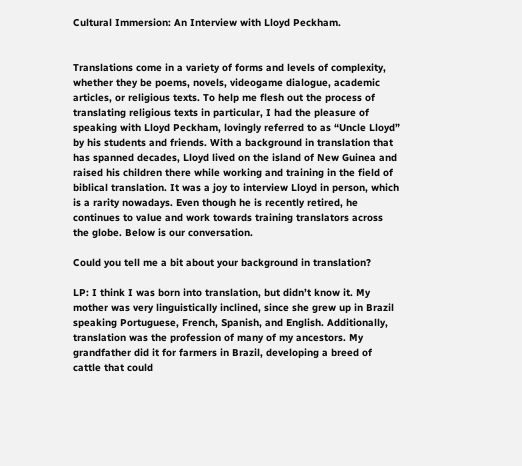Cultural Immersion: An Interview with Lloyd Peckham.


Translations come in a variety of forms and levels of complexity, whether they be poems, novels, videogame dialogue, academic articles, or religious texts. To help me flesh out the process of translating religious texts in particular, I had the pleasure of speaking with Lloyd Peckham, lovingly referred to as “Uncle Lloyd” by his students and friends. With a background in translation that has spanned decades, Lloyd lived on the island of New Guinea and raised his children there while working and training in the field of biblical translation. It was a joy to interview Lloyd in person, which is a rarity nowadays. Even though he is recently retired, he continues to value and work towards training translators across the globe. Below is our conversation.

Could you tell me a bit about your background in translation?

LP: I think I was born into translation, but didn’t know it. My mother was very linguistically inclined, since she grew up in Brazil speaking Portuguese, French, Spanish, and English. Additionally, translation was the profession of many of my ancestors. My grandfather did it for farmers in Brazil, developing a breed of cattle that could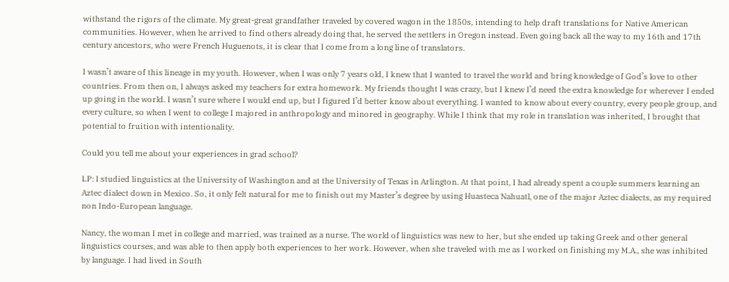withstand the rigors of the climate. My great-great grandfather traveled by covered wagon in the 1850s, intending to help draft translations for Native American communities. However, when he arrived to find others already doing that, he served the settlers in Oregon instead. Even going back all the way to my 16th and 17th century ancestors, who were French Huguenots, it is clear that I come from a long line of translators.

I wasn’t aware of this lineage in my youth. However, when I was only 7 years old, I knew that I wanted to travel the world and bring knowledge of God’s love to other countries. From then on, I always asked my teachers for extra homework. My friends thought I was crazy, but I knew I’d need the extra knowledge for wherever I ended up going in the world. I wasn’t sure where I would end up, but I figured I’d better know about everything. I wanted to know about every country, every people group, and every culture, so when I went to college I majored in anthropology and minored in geography. While I think that my role in translation was inherited, I brought that potential to fruition with intentionality.

Could you tell me about your experiences in grad school?

LP: I studied linguistics at the University of Washington and at the University of Texas in Arlington. At that point, I had already spent a couple summers learning an Aztec dialect down in Mexico. So, it only felt natural for me to finish out my Master’s degree by using Huasteca Nahuatl, one of the major Aztec dialects, as my required non Indo-European language.

Nancy, the woman I met in college and married, was trained as a nurse. The world of linguistics was new to her, but she ended up taking Greek and other general linguistics courses, and was able to then apply both experiences to her work. However, when she traveled with me as I worked on finishing my M.A., she was inhibited by language. I had lived in South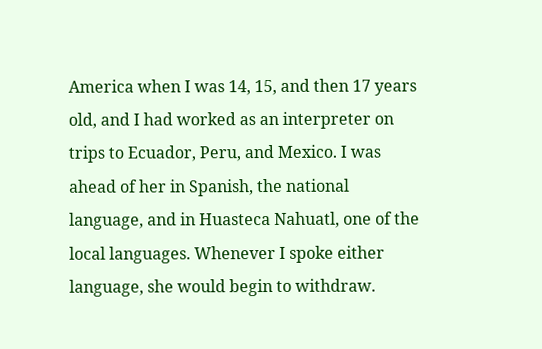America when I was 14, 15, and then 17 years old, and I had worked as an interpreter on trips to Ecuador, Peru, and Mexico. I was ahead of her in Spanish, the national language, and in Huasteca Nahuatl, one of the local languages. Whenever I spoke either language, she would begin to withdraw.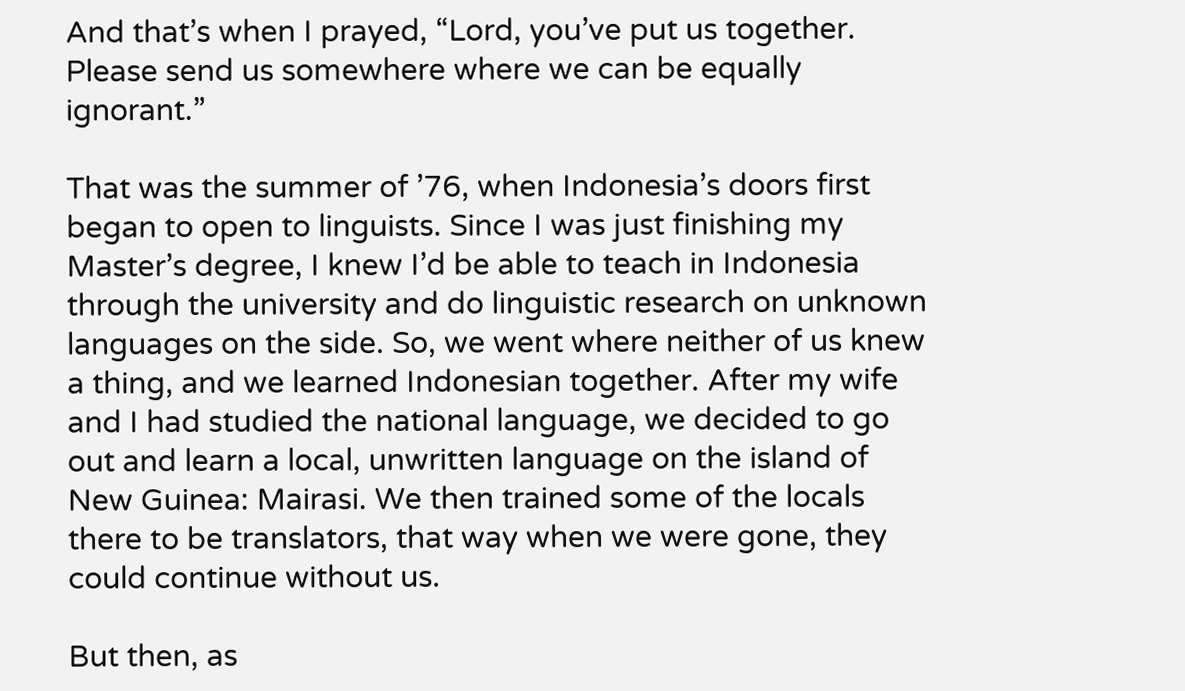And that’s when I prayed, “Lord, you’ve put us together. Please send us somewhere where we can be equally ignorant.”

That was the summer of ’76, when Indonesia’s doors first began to open to linguists. Since I was just finishing my Master’s degree, I knew I’d be able to teach in Indonesia through the university and do linguistic research on unknown languages on the side. So, we went where neither of us knew a thing, and we learned Indonesian together. After my wife and I had studied the national language, we decided to go out and learn a local, unwritten language on the island of New Guinea: Mairasi. We then trained some of the locals there to be translators, that way when we were gone, they could continue without us.

But then, as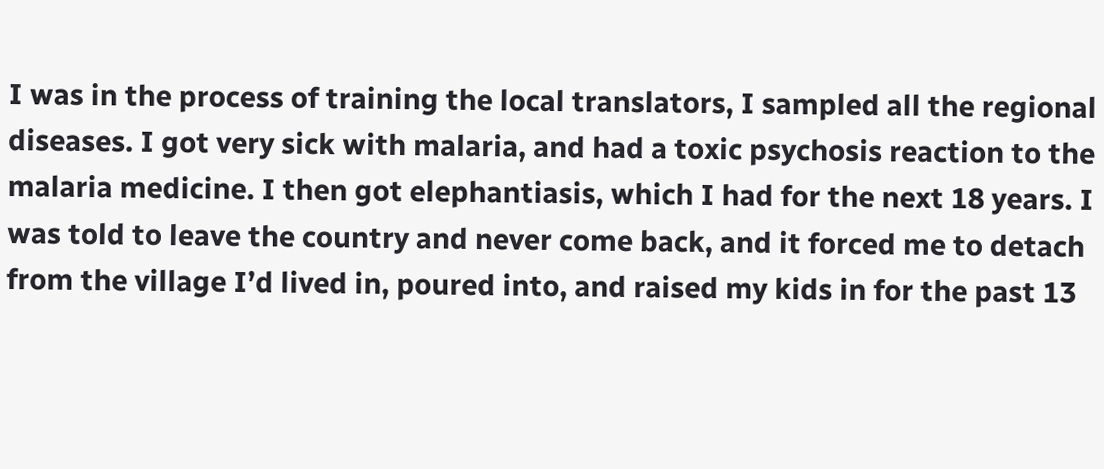I was in the process of training the local translators, I sampled all the regional diseases. I got very sick with malaria, and had a toxic psychosis reaction to the malaria medicine. I then got elephantiasis, which I had for the next 18 years. I was told to leave the country and never come back, and it forced me to detach from the village I’d lived in, poured into, and raised my kids in for the past 13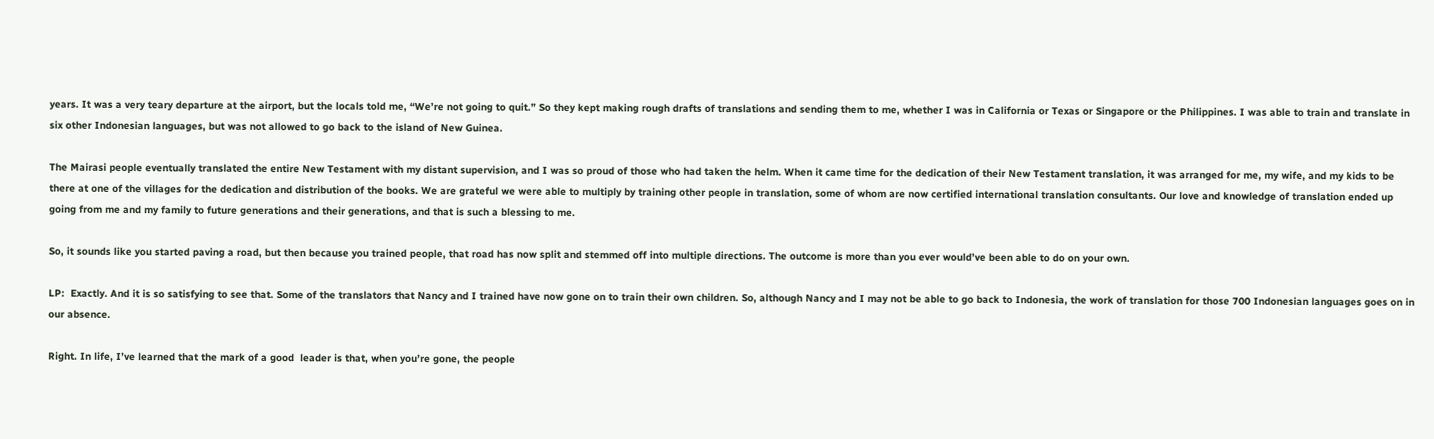years. It was a very teary departure at the airport, but the locals told me, “We’re not going to quit.” So they kept making rough drafts of translations and sending them to me, whether I was in California or Texas or Singapore or the Philippines. I was able to train and translate in six other Indonesian languages, but was not allowed to go back to the island of New Guinea.

The Mairasi people eventually translated the entire New Testament with my distant supervision, and I was so proud of those who had taken the helm. When it came time for the dedication of their New Testament translation, it was arranged for me, my wife, and my kids to be there at one of the villages for the dedication and distribution of the books. We are grateful we were able to multiply by training other people in translation, some of whom are now certified international translation consultants. Our love and knowledge of translation ended up going from me and my family to future generations and their generations, and that is such a blessing to me.

So, it sounds like you started paving a road, but then because you trained people, that road has now split and stemmed off into multiple directions. The outcome is more than you ever would’ve been able to do on your own.

LP:  Exactly. And it is so satisfying to see that. Some of the translators that Nancy and I trained have now gone on to train their own children. So, although Nancy and I may not be able to go back to Indonesia, the work of translation for those 700 Indonesian languages goes on in our absence.

Right. In life, I’ve learned that the mark of a good  leader is that, when you’re gone, the people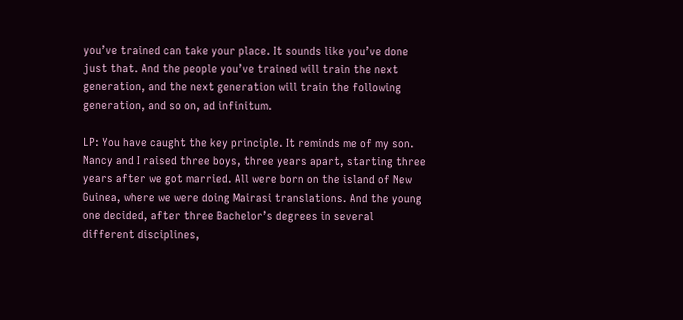you’ve trained can take your place. It sounds like you’ve done just that. And the people you’ve trained will train the next generation, and the next generation will train the following generation, and so on, ad infinitum.

LP: You have caught the key principle. It reminds me of my son. Nancy and I raised three boys, three years apart, starting three years after we got married. All were born on the island of New Guinea, where we were doing Mairasi translations. And the young one decided, after three Bachelor’s degrees in several different disciplines,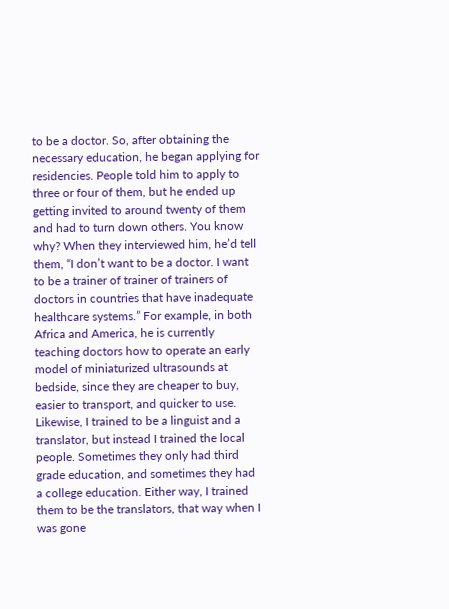to be a doctor. So, after obtaining the necessary education, he began applying for residencies. People told him to apply to three or four of them, but he ended up getting invited to around twenty of them and had to turn down others. You know why? When they interviewed him, he’d tell them, “I don’t want to be a doctor. I want to be a trainer of trainer of trainers of doctors in countries that have inadequate healthcare systems.” For example, in both Africa and America, he is currently teaching doctors how to operate an early model of miniaturized ultrasounds at bedside, since they are cheaper to buy, easier to transport, and quicker to use. Likewise, I trained to be a linguist and a translator, but instead I trained the local people. Sometimes they only had third grade education, and sometimes they had a college education. Either way, I trained them to be the translators, that way when I was gone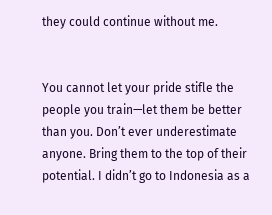they could continue without me.


You cannot let your pride stifle the people you train—let them be better than you. Don’t ever underestimate anyone. Bring them to the top of their potential. I didn’t go to Indonesia as a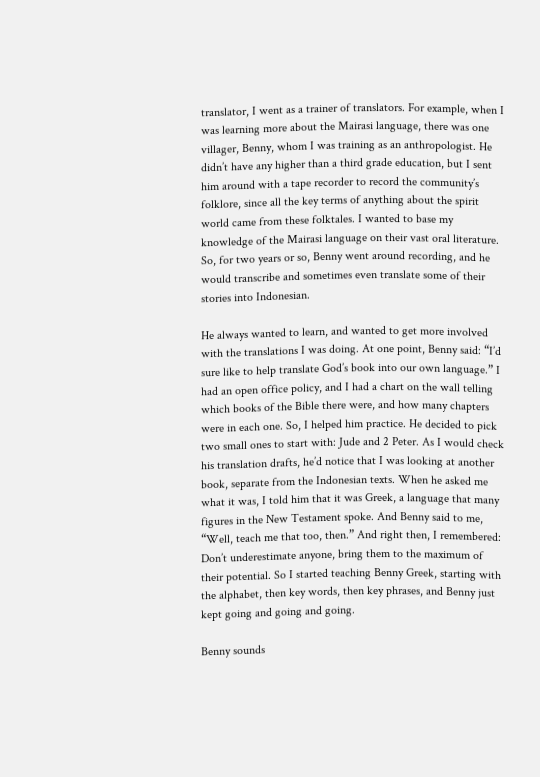translator, I went as a trainer of translators. For example, when I was learning more about the Mairasi language, there was one villager, Benny, whom I was training as an anthropologist. He didn’t have any higher than a third grade education, but I sent him around with a tape recorder to record the community’s folklore, since all the key terms of anything about the spirit world came from these folktales. I wanted to base my knowledge of the Mairasi language on their vast oral literature. So, for two years or so, Benny went around recording, and he would transcribe and sometimes even translate some of their stories into Indonesian.

He always wanted to learn, and wanted to get more involved with the translations I was doing. At one point, Benny said: “I’d sure like to help translate God’s book into our own language.” I had an open office policy, and I had a chart on the wall telling which books of the Bible there were, and how many chapters were in each one. So, I helped him practice. He decided to pick two small ones to start with: Jude and 2 Peter. As I would check his translation drafts, he’d notice that I was looking at another book, separate from the Indonesian texts. When he asked me what it was, I told him that it was Greek, a language that many figures in the New Testament spoke. And Benny said to me, “Well, teach me that too, then.” And right then, I remembered: Don’t underestimate anyone, bring them to the maximum of their potential. So I started teaching Benny Greek, starting with the alphabet, then key words, then key phrases, and Benny just kept going and going and going.

Benny sounds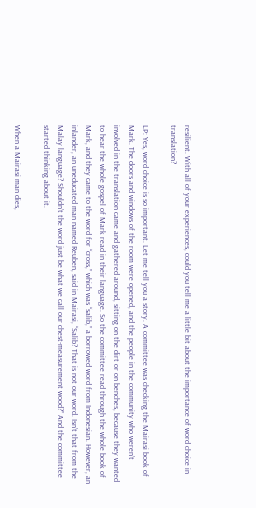resilient. With all of your experiences, could you tell me a little bit about the importance of word choice in translation?

LP: Yes, word choice is so important. Let me tell you a story. A committee was checking the Mairasi book of Mark. The doors and windows of the room were opened, and the people in the community who weren’t involved in the translation came and gathered around, sitting on the dirt or on benches, because they wanted to hear the whole gospel of Mark read in their language. So the committee read through the whole book of Mark, and they came to the word for “cross,” which was “salib,” a borrowed word from Indonesian. However, an inlander, an uneducated man named Reuben, said in Mairasi, “Salib? That is not our word. Isn’t that from the Malay language? Shouldn’t the word just be what we call our chest-measurement wood?” And the committee started thinking about it.

When a Mairasi man dies,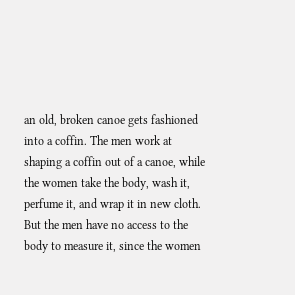an old, broken canoe gets fashioned into a coffin. The men work at shaping a coffin out of a canoe, while the women take the body, wash it, perfume it, and wrap it in new cloth. But the men have no access to the body to measure it, since the women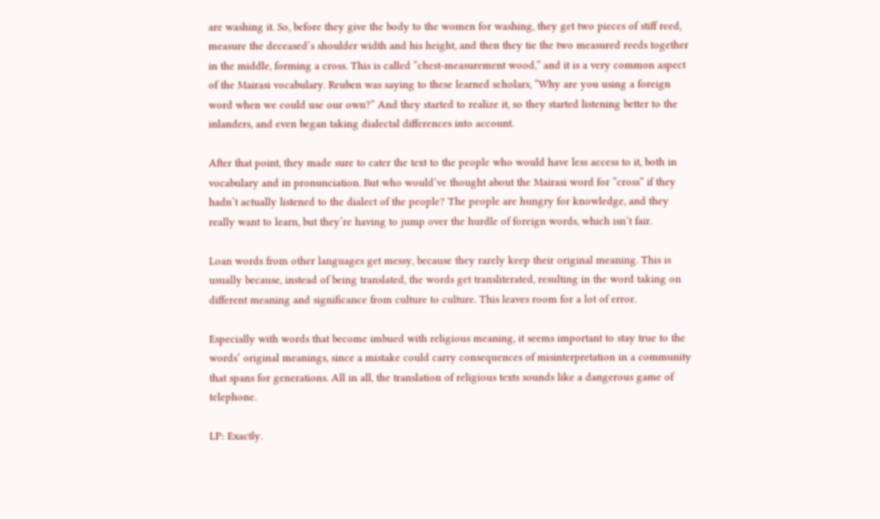are washing it. So, before they give the body to the women for washing, they get two pieces of stiff reed, measure the deceased’s shoulder width and his height, and then they tie the two measured reeds together in the middle, forming a cross. This is called “chest-measurement wood,” and it is a very common aspect of the Mairasi vocabulary. Reuben was saying to these learned scholars, “Why are you using a foreign word when we could use our own?” And they started to realize it, so they started listening better to the inlanders, and even began taking dialectal differences into account.

After that point, they made sure to cater the text to the people who would have less access to it, both in vocabulary and in pronunciation. But who would’ve thought about the Mairasi word for “cross” if they hadn’t actually listened to the dialect of the people? The people are hungry for knowledge, and they really want to learn, but they’re having to jump over the hurdle of foreign words, which isn’t fair.

Loan words from other languages get messy, because they rarely keep their original meaning. This is usually because, instead of being translated, the words get transliterated, resulting in the word taking on different meaning and significance from culture to culture. This leaves room for a lot of error.

Especially with words that become imbued with religious meaning, it seems important to stay true to the words’ original meanings, since a mistake could carry consequences of misinterpretation in a community that spans for generations. All in all, the translation of religious texts sounds like a dangerous game of telephone.

LP: Exactly.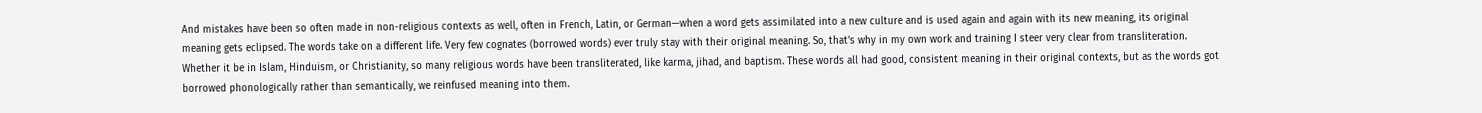And mistakes have been so often made in non-religious contexts as well, often in French, Latin, or German—when a word gets assimilated into a new culture and is used again and again with its new meaning, its original meaning gets eclipsed. The words take on a different life. Very few cognates (borrowed words) ever truly stay with their original meaning. So, that’s why in my own work and training I steer very clear from transliteration. Whether it be in Islam, Hinduism, or Christianity, so many religious words have been transliterated, like karma, jihad, and baptism. These words all had good, consistent meaning in their original contexts, but as the words got borrowed phonologically rather than semantically, we reinfused meaning into them.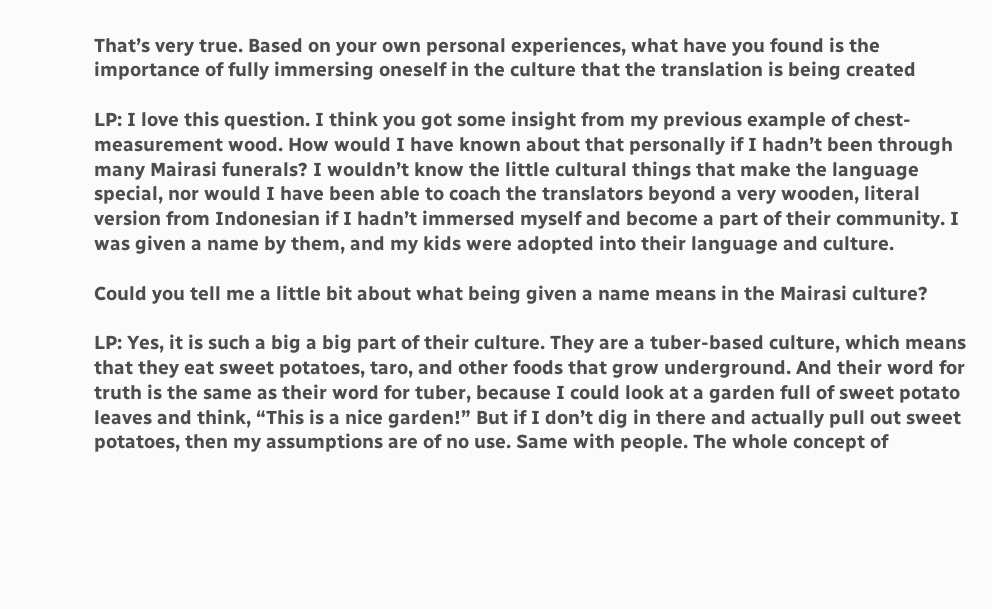That’s very true. Based on your own personal experiences, what have you found is the importance of fully immersing oneself in the culture that the translation is being created

LP: I love this question. I think you got some insight from my previous example of chest-measurement wood. How would I have known about that personally if I hadn’t been through many Mairasi funerals? I wouldn’t know the little cultural things that make the language special, nor would I have been able to coach the translators beyond a very wooden, literal version from Indonesian if I hadn’t immersed myself and become a part of their community. I was given a name by them, and my kids were adopted into their language and culture.

Could you tell me a little bit about what being given a name means in the Mairasi culture?

LP: Yes, it is such a big a big part of their culture. They are a tuber-based culture, which means that they eat sweet potatoes, taro, and other foods that grow underground. And their word for truth is the same as their word for tuber, because I could look at a garden full of sweet potato leaves and think, “This is a nice garden!” But if I don’t dig in there and actually pull out sweet potatoes, then my assumptions are of no use. Same with people. The whole concept of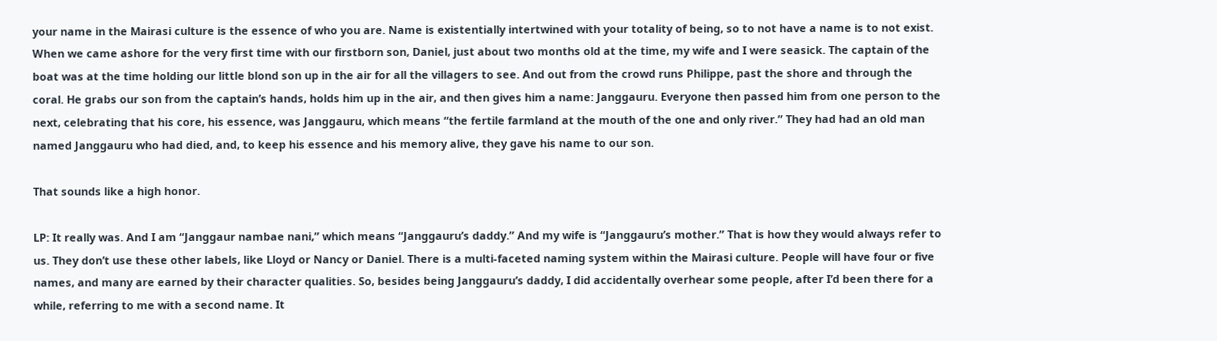your name in the Mairasi culture is the essence of who you are. Name is existentially intertwined with your totality of being, so to not have a name is to not exist. When we came ashore for the very first time with our firstborn son, Daniel, just about two months old at the time, my wife and I were seasick. The captain of the boat was at the time holding our little blond son up in the air for all the villagers to see. And out from the crowd runs Philippe, past the shore and through the coral. He grabs our son from the captain’s hands, holds him up in the air, and then gives him a name: Janggauru. Everyone then passed him from one person to the next, celebrating that his core, his essence, was Janggauru, which means “the fertile farmland at the mouth of the one and only river.” They had had an old man named Janggauru who had died, and, to keep his essence and his memory alive, they gave his name to our son.

That sounds like a high honor.

LP: It really was. And I am “Janggaur nambae nani,” which means “Janggauru’s daddy.” And my wife is “Janggauru’s mother.” That is how they would always refer to us. They don’t use these other labels, like Lloyd or Nancy or Daniel. There is a multi-faceted naming system within the Mairasi culture. People will have four or five names, and many are earned by their character qualities. So, besides being Janggauru’s daddy, I did accidentally overhear some people, after I’d been there for a while, referring to me with a second name. It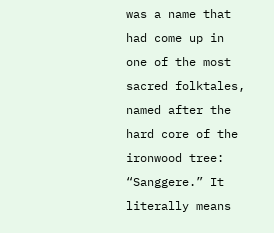was a name that had come up in one of the most sacred folktales, named after the hard core of the ironwood tree: “Sanggere.” It literally means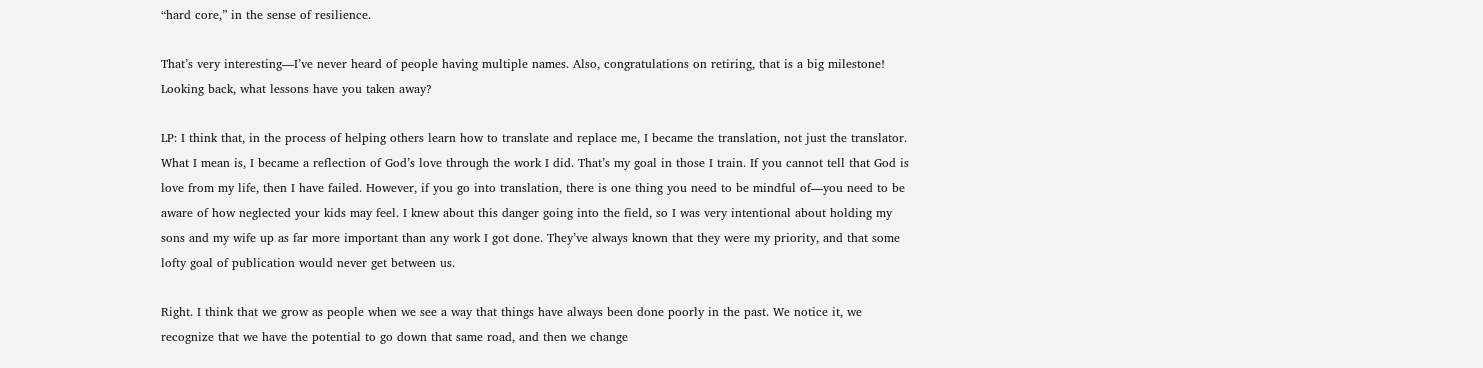“hard core,” in the sense of resilience.

That’s very interesting—I’ve never heard of people having multiple names. Also, congratulations on retiring, that is a big milestone! Looking back, what lessons have you taken away?

LP: I think that, in the process of helping others learn how to translate and replace me, I became the translation, not just the translator. What I mean is, I became a reflection of God’s love through the work I did. That’s my goal in those I train. If you cannot tell that God is love from my life, then I have failed. However, if you go into translation, there is one thing you need to be mindful of—you need to be aware of how neglected your kids may feel. I knew about this danger going into the field, so I was very intentional about holding my sons and my wife up as far more important than any work I got done. They’ve always known that they were my priority, and that some lofty goal of publication would never get between us.

Right. I think that we grow as people when we see a way that things have always been done poorly in the past. We notice it, we recognize that we have the potential to go down that same road, and then we change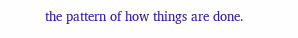the pattern of how things are done.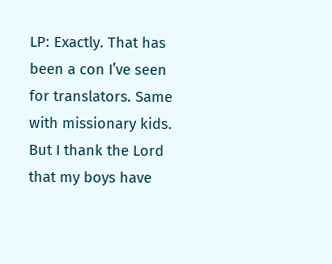LP: Exactly. That has been a con I’ve seen for translators. Same with missionary kids. But I thank the Lord that my boys have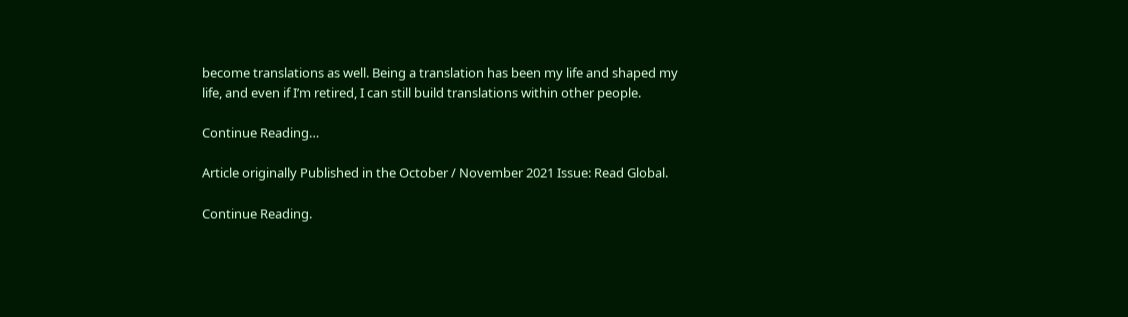become translations as well. Being a translation has been my life and shaped my life, and even if I’m retired, I can still build translations within other people.

Continue Reading…

Article originally Published in the October / November 2021 Issue: Read Global.

Continue Reading.